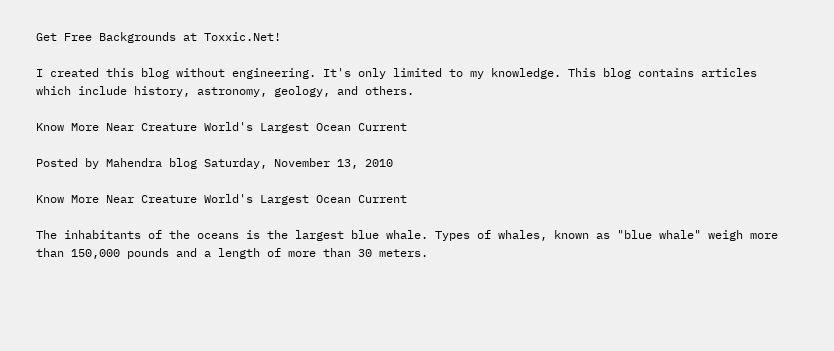Get Free Backgrounds at Toxxic.Net!

I created this blog without engineering. It's only limited to my knowledge. This blog contains articles which include history, astronomy, geology, and others.

Know More Near Creature World's Largest Ocean Current

Posted by Mahendra blog Saturday, November 13, 2010

Know More Near Creature World's Largest Ocean Current

The inhabitants of the oceans is the largest blue whale. Types of whales, known as "blue whale" weigh more than 150,000 pounds and a length of more than 30 meters.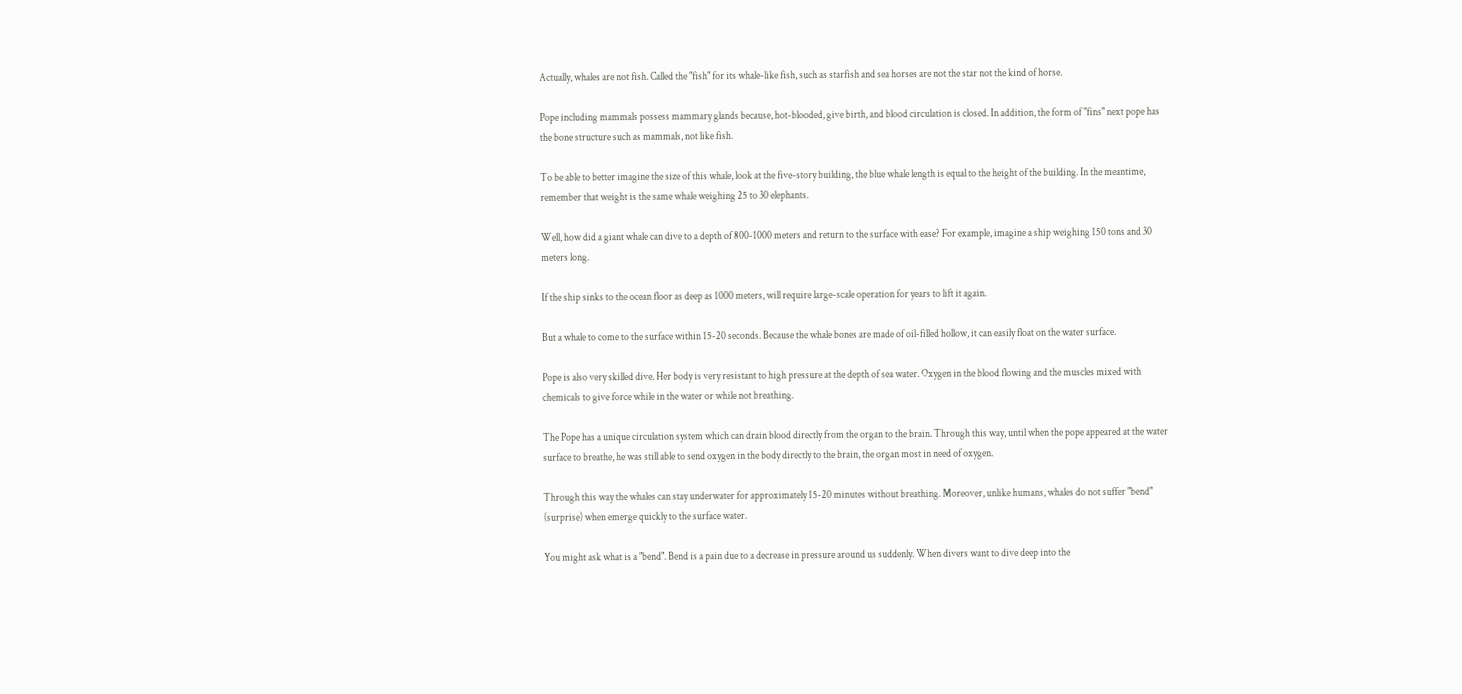Actually, whales are not fish. Called the "fish" for its whale-like fish, such as starfish and sea horses are not the star not the kind of horse.

Pope including mammals possess mammary glands because, hot-blooded, give birth, and blood circulation is closed. In addition, the form of "fins" next pope has the bone structure such as mammals, not like fish.

To be able to better imagine the size of this whale, look at the five-story building, the blue whale length is equal to the height of the building. In the meantime, remember that weight is the same whale weighing 25 to 30 elephants.

Well, how did a giant whale can dive to a depth of 800-1000 meters and return to the surface with ease? For example, imagine a ship weighing 150 tons and 30 meters long.

If the ship sinks to the ocean floor as deep as 1000 meters, will require large-scale operation for years to lift it again.

But a whale to come to the surface within 15-20 seconds. Because the whale bones are made of oil-filled hollow, it can easily float on the water surface.

Pope is also very skilled dive. Her body is very resistant to high pressure at the depth of sea water. Oxygen in the blood flowing and the muscles mixed with chemicals to give force while in the water or while not breathing.

The Pope has a unique circulation system which can drain blood directly from the organ to the brain. Through this way, until when the pope appeared at the water surface to breathe, he was still able to send oxygen in the body directly to the brain, the organ most in need of oxygen.

Through this way the whales can stay underwater for approximately 15-20 minutes without breathing. Moreover, unlike humans, whales do not suffer "bend" (surprise) when emerge quickly to the surface water.

You might ask what is a "bend". Bend is a pain due to a decrease in pressure around us suddenly. When divers want to dive deep into the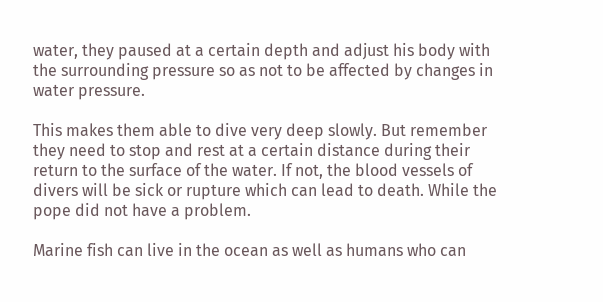water, they paused at a certain depth and adjust his body with the surrounding pressure so as not to be affected by changes in water pressure.

This makes them able to dive very deep slowly. But remember they need to stop and rest at a certain distance during their return to the surface of the water. If not, the blood vessels of divers will be sick or rupture which can lead to death. While the pope did not have a problem.

Marine fish can live in the ocean as well as humans who can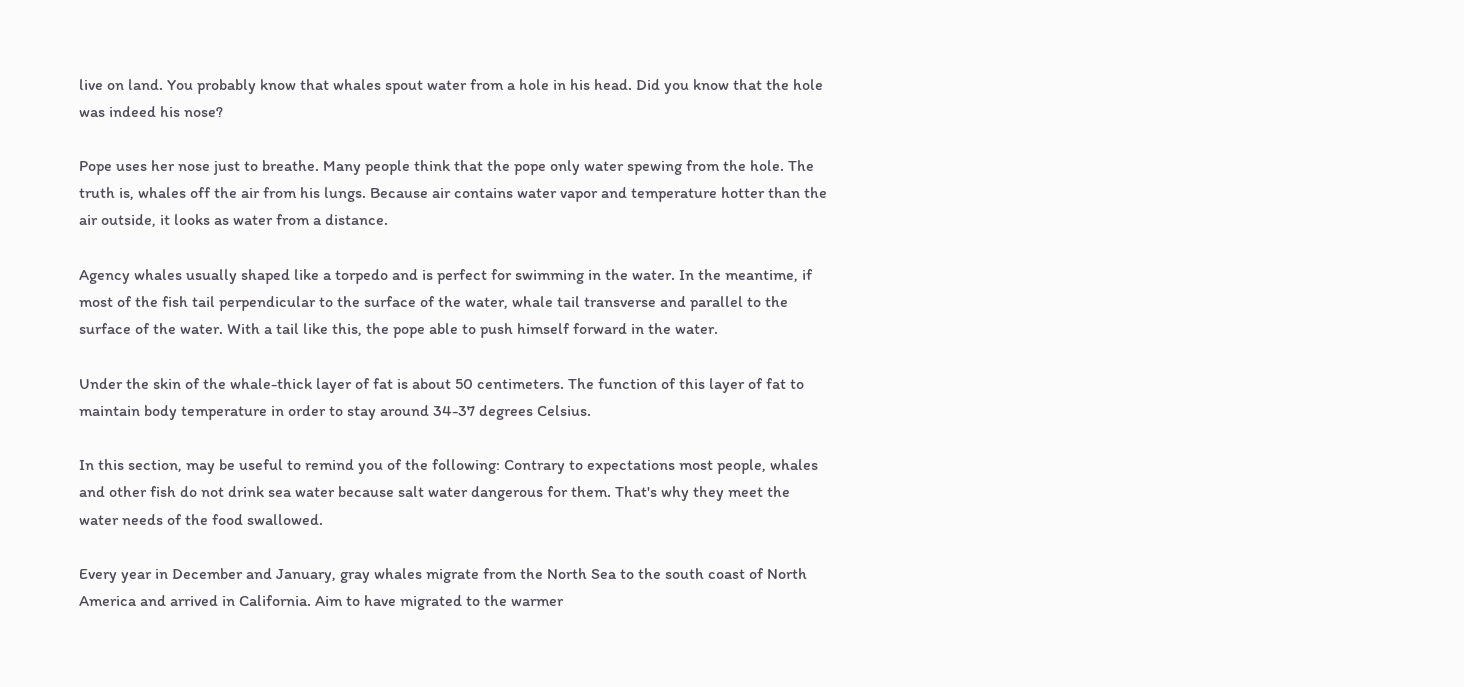live on land. You probably know that whales spout water from a hole in his head. Did you know that the hole was indeed his nose?

Pope uses her nose just to breathe. Many people think that the pope only water spewing from the hole. The truth is, whales off the air from his lungs. Because air contains water vapor and temperature hotter than the air outside, it looks as water from a distance.

Agency whales usually shaped like a torpedo and is perfect for swimming in the water. In the meantime, if most of the fish tail perpendicular to the surface of the water, whale tail transverse and parallel to the surface of the water. With a tail like this, the pope able to push himself forward in the water.

Under the skin of the whale-thick layer of fat is about 50 centimeters. The function of this layer of fat to maintain body temperature in order to stay around 34-37 degrees Celsius.

In this section, may be useful to remind you of the following: Contrary to expectations most people, whales and other fish do not drink sea water because salt water dangerous for them. That's why they meet the water needs of the food swallowed.

Every year in December and January, gray whales migrate from the North Sea to the south coast of North America and arrived in California. Aim to have migrated to the warmer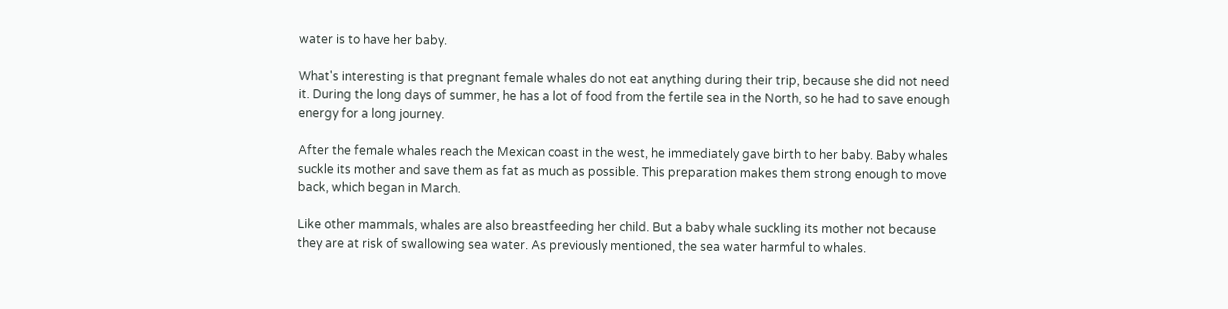water is to have her baby.

What's interesting is that pregnant female whales do not eat anything during their trip, because she did not need it. During the long days of summer, he has a lot of food from the fertile sea in the North, so he had to save enough energy for a long journey.

After the female whales reach the Mexican coast in the west, he immediately gave birth to her baby. Baby whales suckle its mother and save them as fat as much as possible. This preparation makes them strong enough to move back, which began in March.

Like other mammals, whales are also breastfeeding her child. But a baby whale suckling its mother not because they are at risk of swallowing sea water. As previously mentioned, the sea water harmful to whales.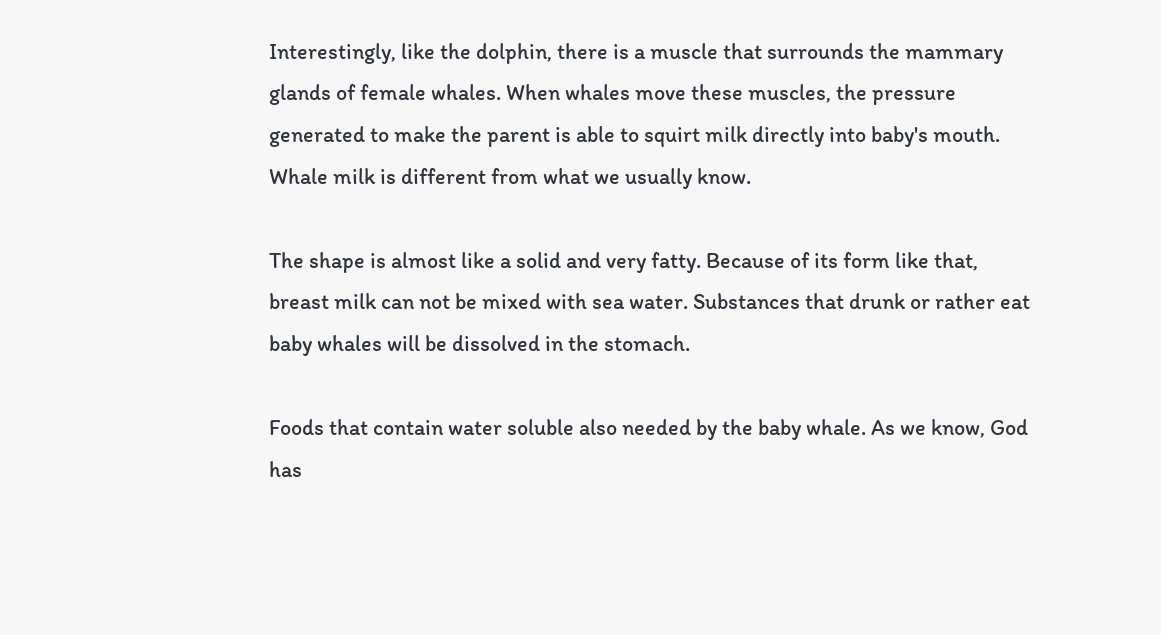Interestingly, like the dolphin, there is a muscle that surrounds the mammary glands of female whales. When whales move these muscles, the pressure generated to make the parent is able to squirt milk directly into baby's mouth. Whale milk is different from what we usually know.

The shape is almost like a solid and very fatty. Because of its form like that, breast milk can not be mixed with sea water. Substances that drunk or rather eat baby whales will be dissolved in the stomach.

Foods that contain water soluble also needed by the baby whale. As we know, God has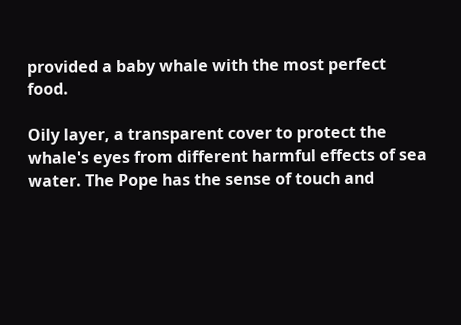provided a baby whale with the most perfect food.

Oily layer, a transparent cover to protect the whale's eyes from different harmful effects of sea water. The Pope has the sense of touch and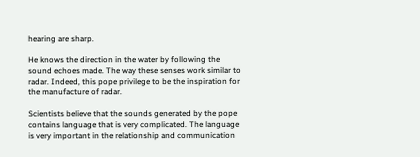hearing are sharp.

He knows the direction in the water by following the sound echoes made. The way these senses work similar to radar. Indeed, this pope privilege to be the inspiration for the manufacture of radar.

Scientists believe that the sounds generated by the pope contains language that is very complicated. The language is very important in the relationship and communication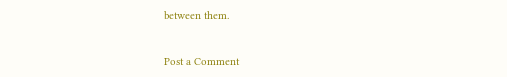between them.


Post a Comment